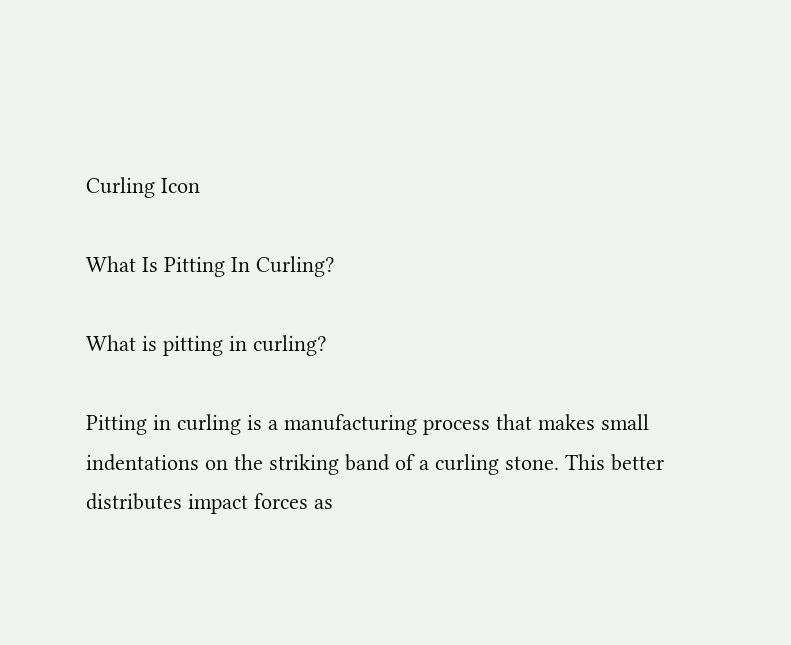Curling Icon

What Is Pitting In Curling?

What is pitting in curling?

Pitting in curling is a manufacturing process that makes small indentations on the striking band of a curling stone. This better distributes impact forces as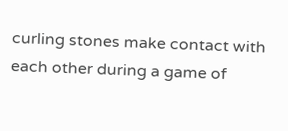curling stones make contact with each other during a game of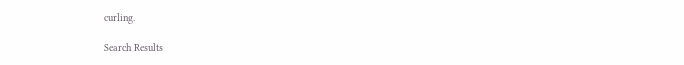curling.

Search Results